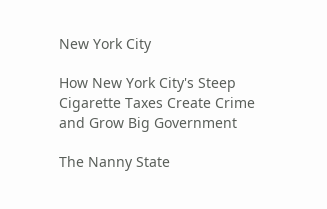New York City

How New York City's Steep Cigarette Taxes Create Crime and Grow Big Government

The Nanny State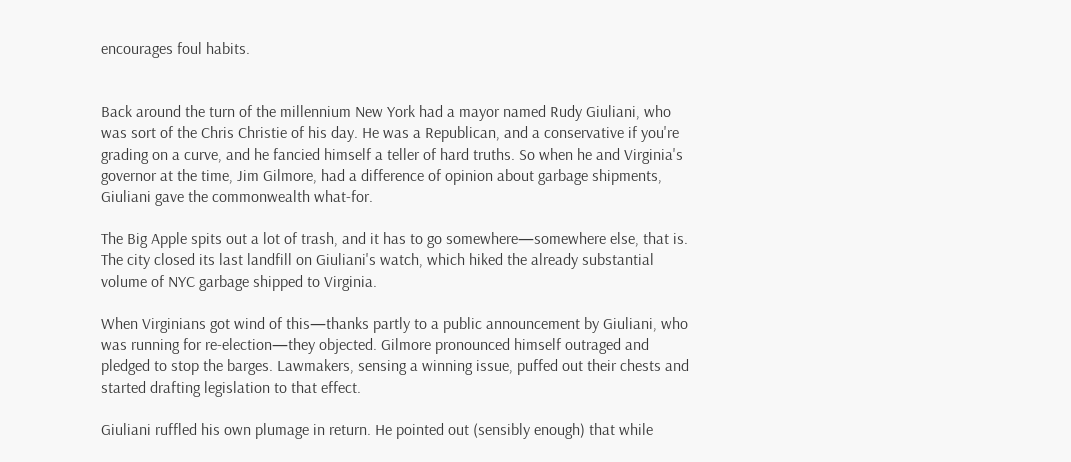encourages foul habits.


Back around the turn of the millennium New York had a mayor named Rudy Giuliani, who was sort of the Chris Christie of his day. He was a Republican, and a conservative if you're grading on a curve, and he fancied himself a teller of hard truths. So when he and Virginia's governor at the time, Jim Gilmore, had a difference of opinion about garbage shipments, Giuliani gave the commonwealth what-for.

The Big Apple spits out a lot of trash, and it has to go somewhere—somewhere else, that is. The city closed its last landfill on Giuliani's watch, which hiked the already substantial volume of NYC garbage shipped to Virginia.

When Virginians got wind of this—thanks partly to a public announcement by Giuliani, who was running for re-election—they objected. Gilmore pronounced himself outraged and pledged to stop the barges. Lawmakers, sensing a winning issue, puffed out their chests and started drafting legislation to that effect.

Giuliani ruffled his own plumage in return. He pointed out (sensibly enough) that while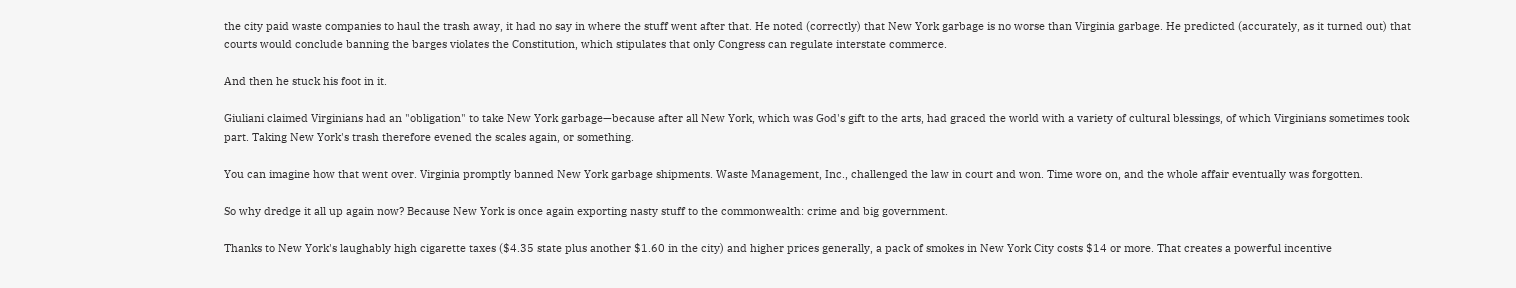the city paid waste companies to haul the trash away, it had no say in where the stuff went after that. He noted (correctly) that New York garbage is no worse than Virginia garbage. He predicted (accurately, as it turned out) that courts would conclude banning the barges violates the Constitution, which stipulates that only Congress can regulate interstate commerce.

And then he stuck his foot in it.

Giuliani claimed Virginians had an "obligation" to take New York garbage—because after all New York, which was God's gift to the arts, had graced the world with a variety of cultural blessings, of which Virginians sometimes took part. Taking New York's trash therefore evened the scales again, or something.

You can imagine how that went over. Virginia promptly banned New York garbage shipments. Waste Management, Inc., challenged the law in court and won. Time wore on, and the whole affair eventually was forgotten.

So why dredge it all up again now? Because New York is once again exporting nasty stuff to the commonwealth: crime and big government.

Thanks to New York's laughably high cigarette taxes ($4.35 state plus another $1.60 in the city) and higher prices generally, a pack of smokes in New York City costs $14 or more. That creates a powerful incentive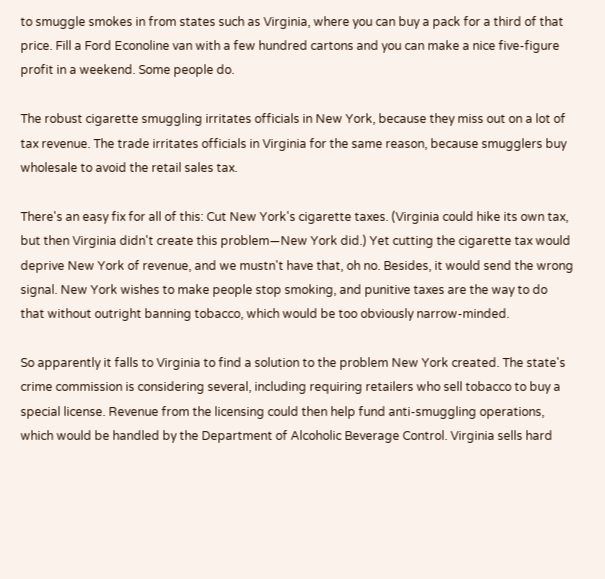to smuggle smokes in from states such as Virginia, where you can buy a pack for a third of that price. Fill a Ford Econoline van with a few hundred cartons and you can make a nice five-figure profit in a weekend. Some people do.

The robust cigarette smuggling irritates officials in New York, because they miss out on a lot of tax revenue. The trade irritates officials in Virginia for the same reason, because smugglers buy wholesale to avoid the retail sales tax.

There's an easy fix for all of this: Cut New York's cigarette taxes. (Virginia could hike its own tax, but then Virginia didn't create this problem—New York did.) Yet cutting the cigarette tax would deprive New York of revenue, and we mustn't have that, oh no. Besides, it would send the wrong signal. New York wishes to make people stop smoking, and punitive taxes are the way to do that without outright banning tobacco, which would be too obviously narrow-minded.

So apparently it falls to Virginia to find a solution to the problem New York created. The state's crime commission is considering several, including requiring retailers who sell tobacco to buy a special license. Revenue from the licensing could then help fund anti-smuggling operations, which would be handled by the Department of Alcoholic Beverage Control. Virginia sells hard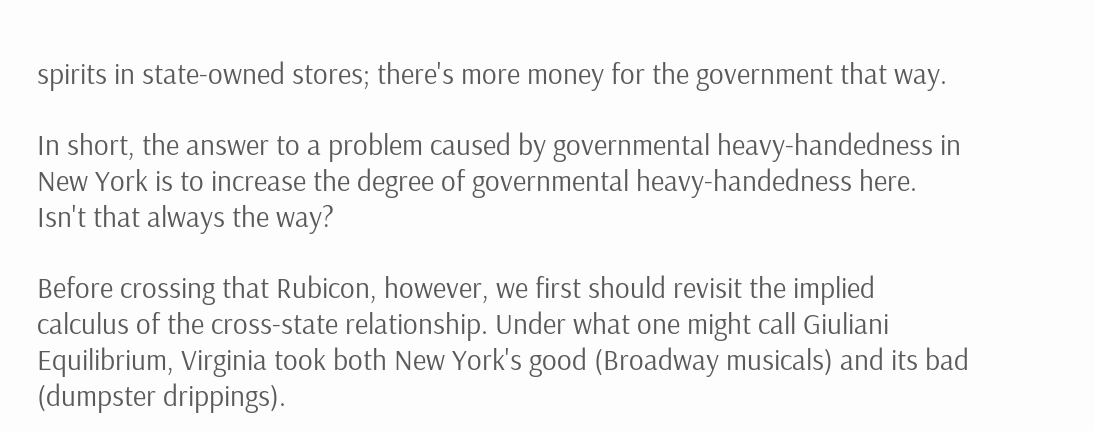spirits in state-owned stores; there's more money for the government that way.

In short, the answer to a problem caused by governmental heavy-handedness in New York is to increase the degree of governmental heavy-handedness here. Isn't that always the way?

Before crossing that Rubicon, however, we first should revisit the implied calculus of the cross-state relationship. Under what one might call Giuliani Equilibrium, Virginia took both New York's good (Broadway musicals) and its bad (dumpster drippings).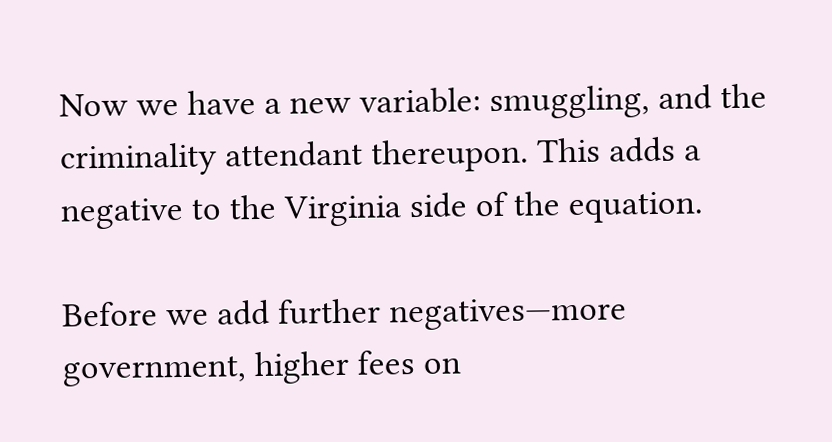Now we have a new variable: smuggling, and the criminality attendant thereupon. This adds a negative to the Virginia side of the equation.

Before we add further negatives—more government, higher fees on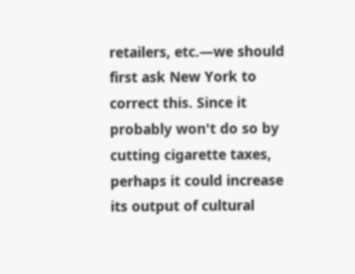retailers, etc.—we should first ask New York to correct this. Since it probably won't do so by cutting cigarette taxes, perhaps it could increase its output of cultural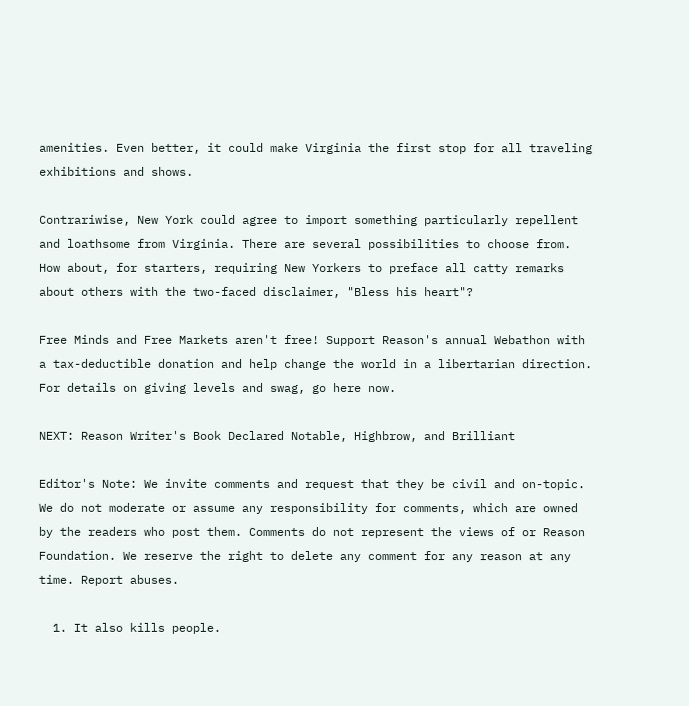amenities. Even better, it could make Virginia the first stop for all traveling exhibitions and shows.

Contrariwise, New York could agree to import something particularly repellent and loathsome from Virginia. There are several possibilities to choose from. How about, for starters, requiring New Yorkers to preface all catty remarks about others with the two-faced disclaimer, "Bless his heart"?

Free Minds and Free Markets aren't free! Support Reason's annual Webathon with a tax-deductible donation and help change the world in a libertarian direction. For details on giving levels and swag, go here now.

NEXT: Reason Writer's Book Declared Notable, Highbrow, and Brilliant

Editor's Note: We invite comments and request that they be civil and on-topic. We do not moderate or assume any responsibility for comments, which are owned by the readers who post them. Comments do not represent the views of or Reason Foundation. We reserve the right to delete any comment for any reason at any time. Report abuses.

  1. It also kills people.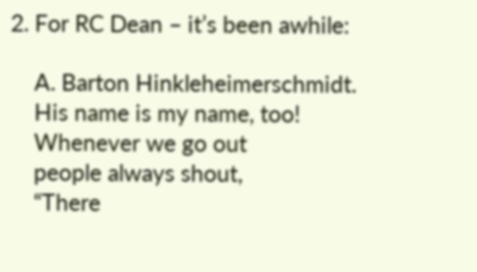2. For RC Dean – it’s been awhile:

    A. Barton Hinkleheimerschmidt.
    His name is my name, too!
    Whenever we go out
    people always shout,
    “There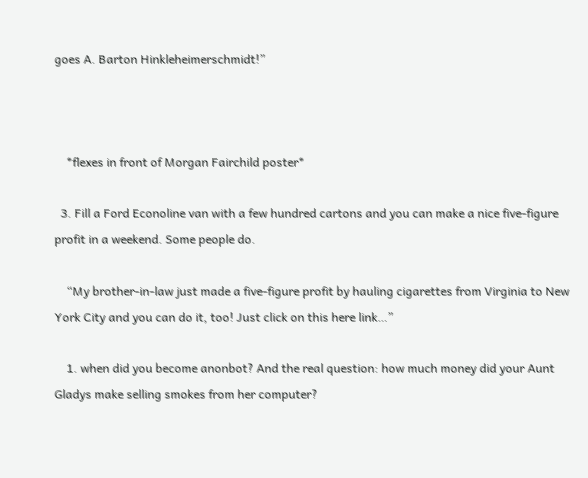goes A. Barton Hinkleheimerschmidt!”



    *flexes in front of Morgan Fairchild poster*

  3. Fill a Ford Econoline van with a few hundred cartons and you can make a nice five-figure profit in a weekend. Some people do.

    “My brother-in-law just made a five-figure profit by hauling cigarettes from Virginia to New York City and you can do it, too! Just click on this here link…”

    1. when did you become anonbot? And the real question: how much money did your Aunt Gladys make selling smokes from her computer?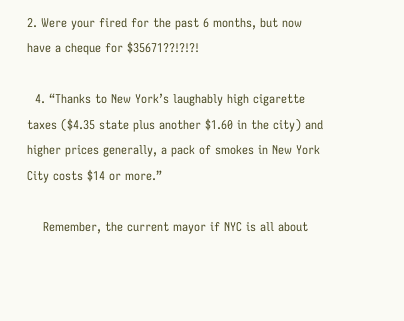2. Were your fired for the past 6 months, but now have a cheque for $35671??!?!?!

  4. “Thanks to New York’s laughably high cigarette taxes ($4.35 state plus another $1.60 in the city) and higher prices generally, a pack of smokes in New York City costs $14 or more.”

    Remember, the current mayor if NYC is all about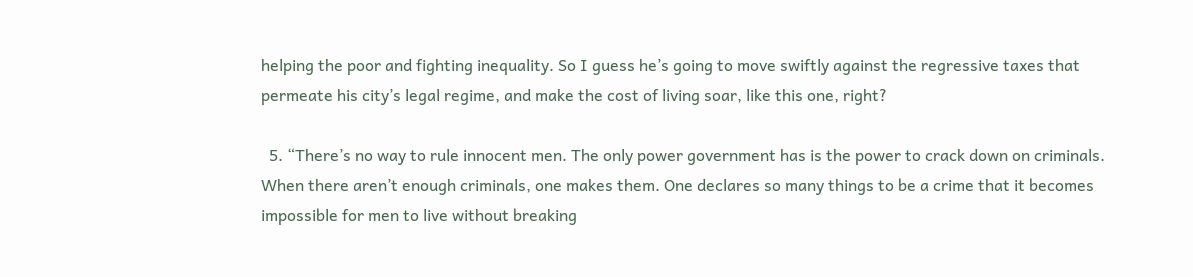helping the poor and fighting inequality. So I guess he’s going to move swiftly against the regressive taxes that permeate his city’s legal regime, and make the cost of living soar, like this one, right?

  5. “There’s no way to rule innocent men. The only power government has is the power to crack down on criminals. When there aren’t enough criminals, one makes them. One declares so many things to be a crime that it becomes impossible for men to live without breaking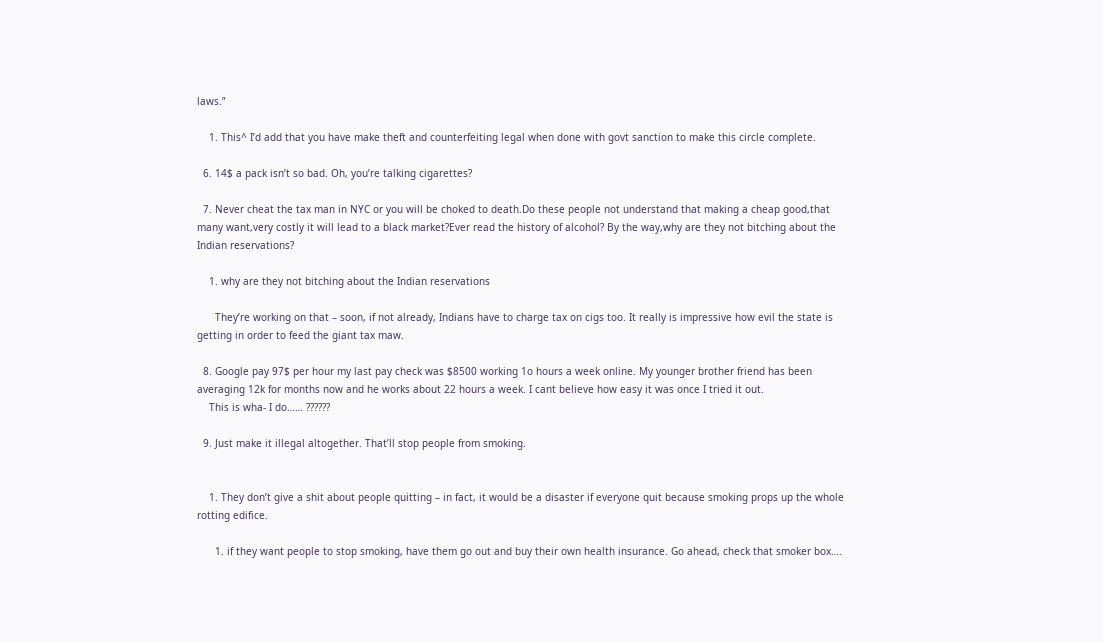laws.”

    1. This^ I’d add that you have make theft and counterfeiting legal when done with govt sanction to make this circle complete.

  6. 14$ a pack isn’t so bad. Oh, you’re talking cigarettes?

  7. Never cheat the tax man in NYC or you will be choked to death.Do these people not understand that making a cheap good,that many want,very costly it will lead to a black market?Ever read the history of alcohol? By the way,why are they not bitching about the Indian reservations?

    1. why are they not bitching about the Indian reservations

      They’re working on that – soon, if not already, Indians have to charge tax on cigs too. It really is impressive how evil the state is getting in order to feed the giant tax maw.

  8. Google pay 97$ per hour my last pay check was $8500 working 1o hours a week online. My younger brother friend has been averaging 12k for months now and he works about 22 hours a week. I cant believe how easy it was once I tried it out.
    This is wha- I do…… ??????

  9. Just make it illegal altogether. That’ll stop people from smoking.


    1. They don’t give a shit about people quitting – in fact, it would be a disaster if everyone quit because smoking props up the whole rotting edifice.

      1. if they want people to stop smoking, have them go out and buy their own health insurance. Go ahead, check that smoker box….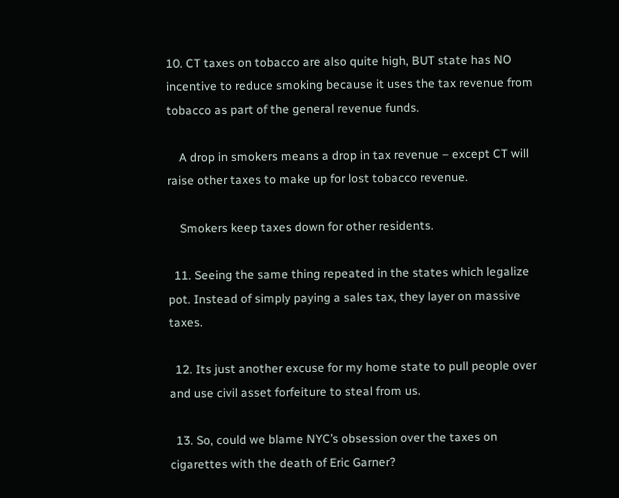10. CT taxes on tobacco are also quite high, BUT state has NO incentive to reduce smoking because it uses the tax revenue from tobacco as part of the general revenue funds.

    A drop in smokers means a drop in tax revenue – except CT will raise other taxes to make up for lost tobacco revenue.

    Smokers keep taxes down for other residents.

  11. Seeing the same thing repeated in the states which legalize pot. Instead of simply paying a sales tax, they layer on massive taxes.

  12. Its just another excuse for my home state to pull people over and use civil asset forfeiture to steal from us.

  13. So, could we blame NYC’s obsession over the taxes on cigarettes with the death of Eric Garner?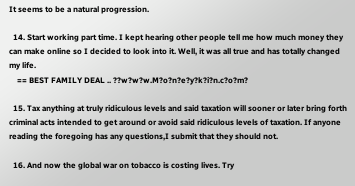It seems to be a natural progression.

  14. Start working part time. I kept hearing other people tell me how much money they can make online so I decided to look into it. Well, it was all true and has totally changed my life.
    == BEST FAMILY DEAL .. ??w?w?w.M?o?n?e?y?k?i?n.c?o?m?

  15. Tax anything at truly ridiculous levels and said taxation will sooner or later bring forth criminal acts intended to get around or avoid said ridiculous levels of taxation. If anyone reading the foregoing has any questions,I submit that they should not.

  16. And now the global war on tobacco is costing lives. Try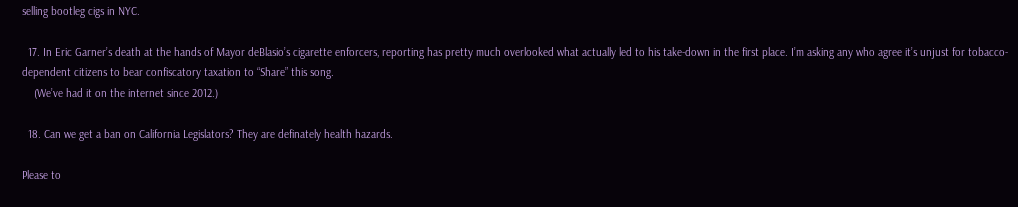selling bootleg cigs in NYC.

  17. In Eric Garner’s death at the hands of Mayor deBlasio’s cigarette enforcers, reporting has pretty much overlooked what actually led to his take-down in the first place. I’m asking any who agree it’s unjust for tobacco-dependent citizens to bear confiscatory taxation to “Share” this song.
    (We’ve had it on the internet since 2012.)

  18. Can we get a ban on California Legislators? They are definately health hazards.

Please to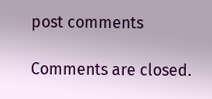post comments

Comments are closed.